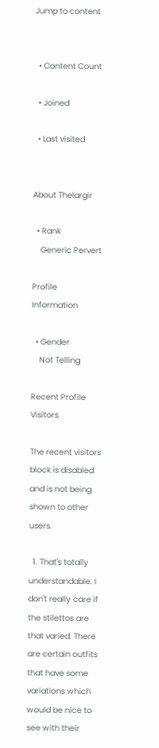Jump to content


  • Content Count

  • Joined

  • Last visited


About Thelargir

  • Rank
    Generic Pervert

Profile Information

  • Gender
    Not Telling

Recent Profile Visitors

The recent visitors block is disabled and is not being shown to other users.

  1. That's totally understandable. I don't really care if the stilettos are that varied. There are certain outfits that have some variations which would be nice to see with their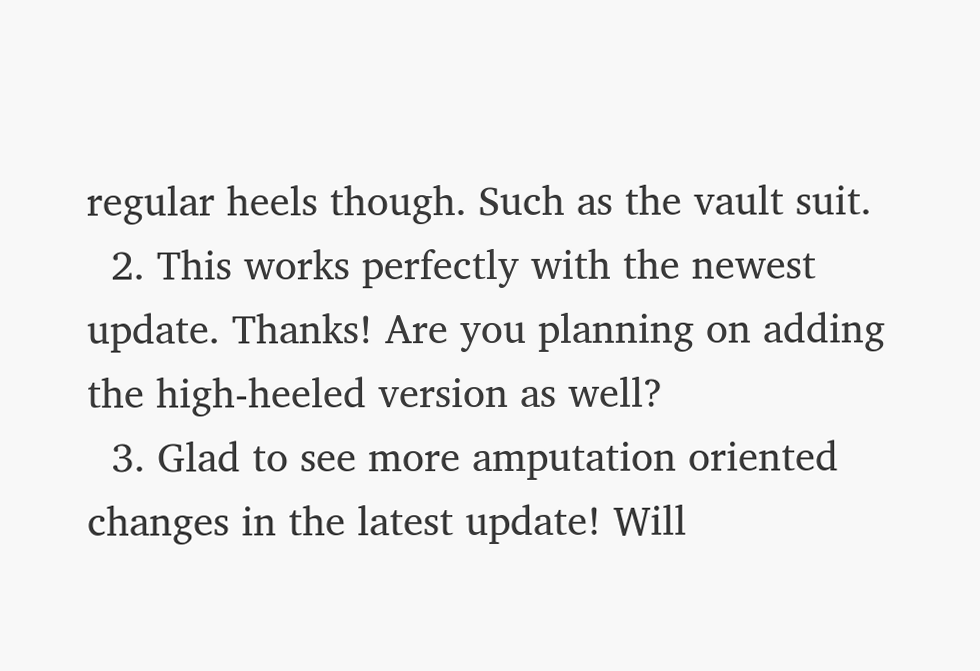regular heels though. Such as the vault suit.
  2. This works perfectly with the newest update. Thanks! Are you planning on adding the high-heeled version as well?
  3. Glad to see more amputation oriented changes in the latest update! Will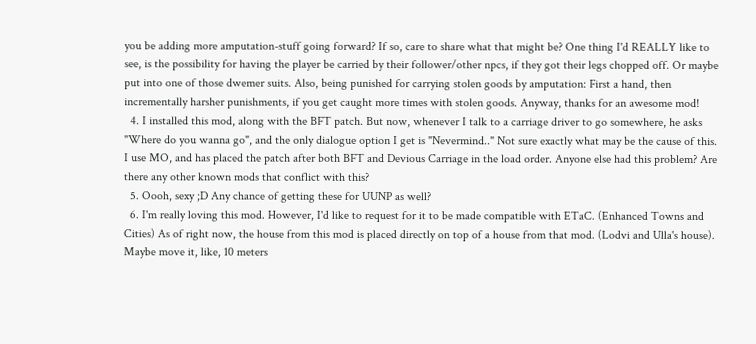you be adding more amputation-stuff going forward? If so, care to share what that might be? One thing I'd REALLY like to see, is the possibility for having the player be carried by their follower/other npcs, if they got their legs chopped off. Or maybe put into one of those dwemer suits. Also, being punished for carrying stolen goods by amputation: First a hand, then incrementally harsher punishments, if you get caught more times with stolen goods. Anyway, thanks for an awesome mod!
  4. I installed this mod, along with the BFT patch. But now, whenever I talk to a carriage driver to go somewhere, he asks "Where do you wanna go", and the only dialogue option I get is "Nevermind.." Not sure exactly what may be the cause of this. I use MO, and has placed the patch after both BFT and Devious Carriage in the load order. Anyone else had this problem? Are there any other known mods that conflict with this?
  5. Oooh, sexy ;D Any chance of getting these for UUNP as well?
  6. I'm really loving this mod. However, I'd like to request for it to be made compatible with ETaC. (Enhanced Towns and Cities) As of right now, the house from this mod is placed directly on top of a house from that mod. (Lodvi and Ulla's house). Maybe move it, like, 10 meters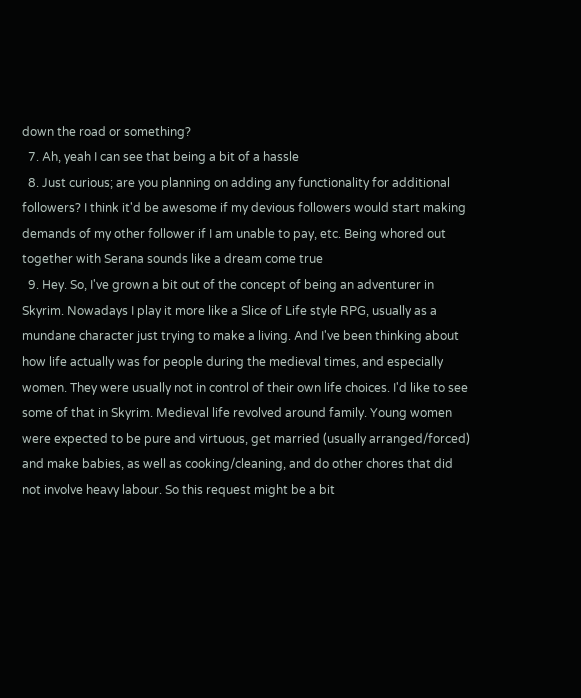down the road or something?
  7. Ah, yeah I can see that being a bit of a hassle
  8. Just curious; are you planning on adding any functionality for additional followers? I think it'd be awesome if my devious followers would start making demands of my other follower if I am unable to pay, etc. Being whored out together with Serana sounds like a dream come true
  9. Hey. So, I've grown a bit out of the concept of being an adventurer in Skyrim. Nowadays I play it more like a Slice of Life style RPG, usually as a mundane character just trying to make a living. And I've been thinking about how life actually was for people during the medieval times, and especially women. They were usually not in control of their own life choices. I'd like to see some of that in Skyrim. Medieval life revolved around family. Young women were expected to be pure and virtuous, get married (usually arranged/forced) and make babies, as well as cooking/cleaning, and do other chores that did not involve heavy labour. So this request might be a bit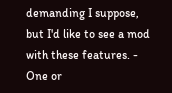demanding I suppose, but I'd like to see a mod with these features. - One or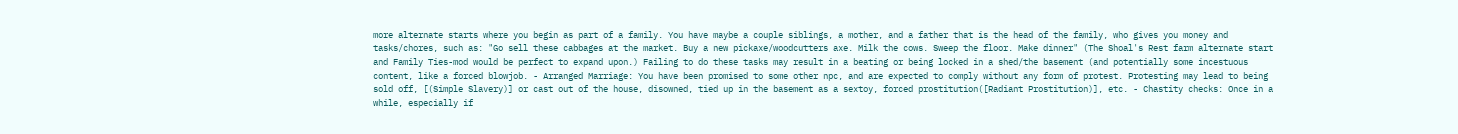more alternate starts where you begin as part of a family. You have maybe a couple siblings, a mother, and a father that is the head of the family, who gives you money and tasks/chores, such as: "Go sell these cabbages at the market. Buy a new pickaxe/woodcutters axe. Milk the cows. Sweep the floor. Make dinner" (The Shoal's Rest farm alternate start and Family Ties-mod would be perfect to expand upon.) Failing to do these tasks may result in a beating or being locked in a shed/the basement (and potentially some incestuous content, like a forced blowjob. - Arranged Marriage: You have been promised to some other npc, and are expected to comply without any form of protest. Protesting may lead to being sold off, [(Simple Slavery)] or cast out of the house, disowned, tied up in the basement as a sextoy, forced prostitution([Radiant Prostitution)], etc. - Chastity checks: Once in a while, especially if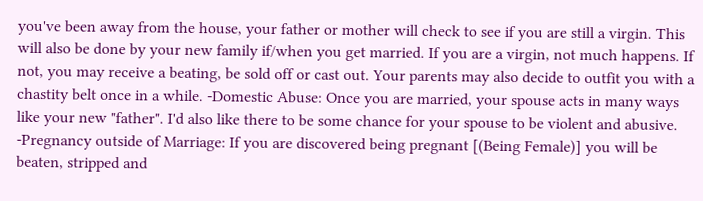you've been away from the house, your father or mother will check to see if you are still a virgin. This will also be done by your new family if/when you get married. If you are a virgin, not much happens. If not, you may receive a beating, be sold off or cast out. Your parents may also decide to outfit you with a chastity belt once in a while. -Domestic Abuse: Once you are married, your spouse acts in many ways like your new "father". I'd also like there to be some chance for your spouse to be violent and abusive. -Pregnancy outside of Marriage: If you are discovered being pregnant [(Being Female)] you will be beaten, stripped and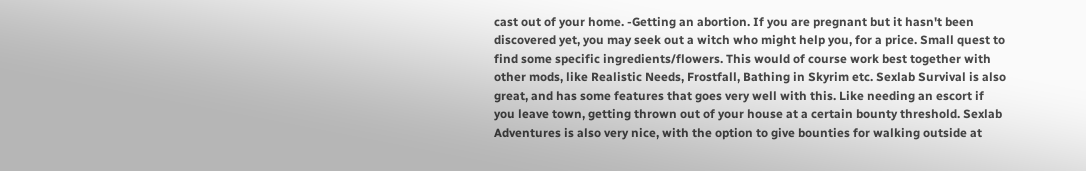cast out of your home. -Getting an abortion. If you are pregnant but it hasn't been discovered yet, you may seek out a witch who might help you, for a price. Small quest to find some specific ingredients/flowers. This would of course work best together with other mods, like Realistic Needs, Frostfall, Bathing in Skyrim etc. Sexlab Survival is also great, and has some features that goes very well with this. Like needing an escort if you leave town, getting thrown out of your house at a certain bounty threshold. Sexlab Adventures is also very nice, with the option to give bounties for walking outside at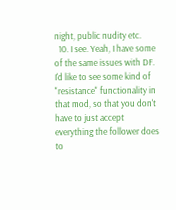night, public nudity etc.
  10. I see. Yeah, I have some of the same issues with DF. I'd like to see some kind of "resistance" functionality in that mod, so that you don't have to just accept everything the follower does to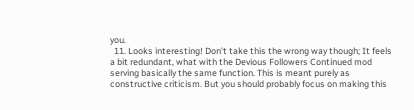you.
  11. Looks interesting! Don't take this the wrong way though; It feels a bit redundant, what with the Devious Followers Continued mod serving basically the same function. This is meant purely as constructive criticism. But you should probably focus on making this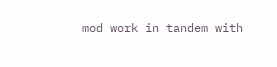mod work in tandem with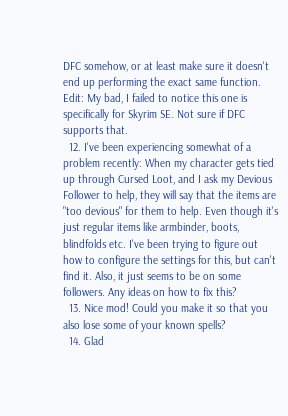DFC somehow, or at least make sure it doesn't end up performing the exact same function. Edit: My bad, I failed to notice this one is specifically for Skyrim SE. Not sure if DFC supports that.
  12. I've been experiencing somewhat of a problem recently: When my character gets tied up through Cursed Loot, and I ask my Devious Follower to help, they will say that the items are "too devious" for them to help. Even though it's just regular items like armbinder, boots, blindfolds etc. I've been trying to figure out how to configure the settings for this, but can't find it. Also, it just seems to be on some followers. Any ideas on how to fix this?
  13. Nice mod! Could you make it so that you also lose some of your known spells?
  14. Glad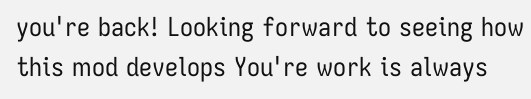you're back! Looking forward to seeing how this mod develops You're work is always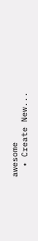awesome
  • Create New...